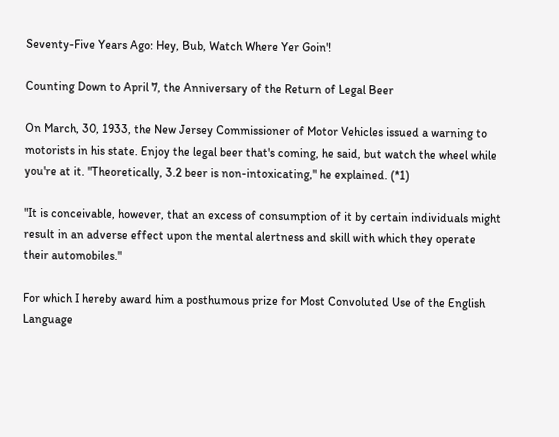Seventy-Five Years Ago: Hey, Bub, Watch Where Yer Goin'!

Counting Down to April 7, the Anniversary of the Return of Legal Beer

On March, 30, 1933, the New Jersey Commissioner of Motor Vehicles issued a warning to motorists in his state. Enjoy the legal beer that's coming, he said, but watch the wheel while you're at it. "Theoretically, 3.2 beer is non-intoxicating," he explained. (*1)

"It is conceivable, however, that an excess of consumption of it by certain individuals might result in an adverse effect upon the mental alertness and skill with which they operate their automobiles."

For which I hereby award him a posthumous prize for Most Convoluted Use of the English Language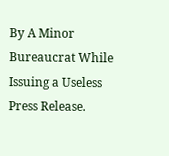By A Minor Bureaucrat While Issuing a Useless Press Release.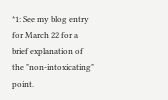*1: See my blog entry for March 22 for a brief explanation of the "non-intoxicating" point.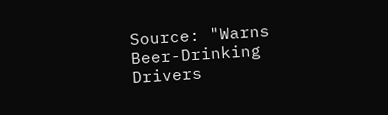Source: "Warns Beer-Drinking Drivers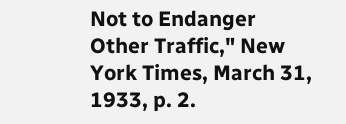Not to Endanger Other Traffic," New York Times, March 31, 1933, p. 2.